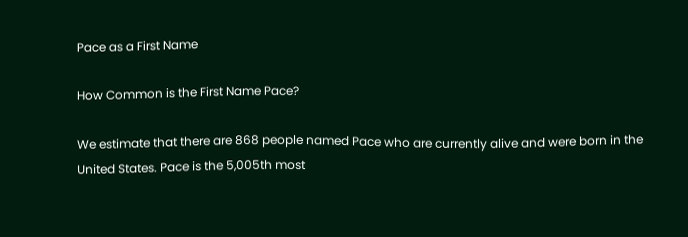Pace as a First Name

How Common is the First Name Pace?

We estimate that there are 868 people named Pace who are currently alive and were born in the United States. Pace is the 5,005th most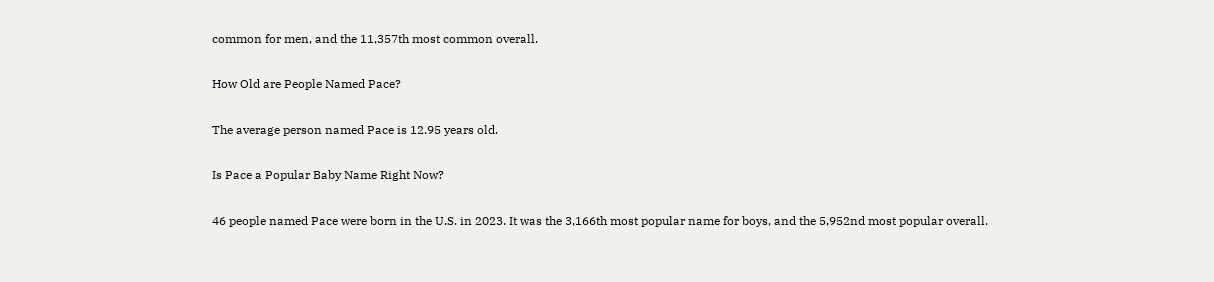common for men, and the 11,357th most common overall.

How Old are People Named Pace?

The average person named Pace is 12.95 years old.

Is Pace a Popular Baby Name Right Now?

46 people named Pace were born in the U.S. in 2023. It was the 3,166th most popular name for boys, and the 5,952nd most popular overall.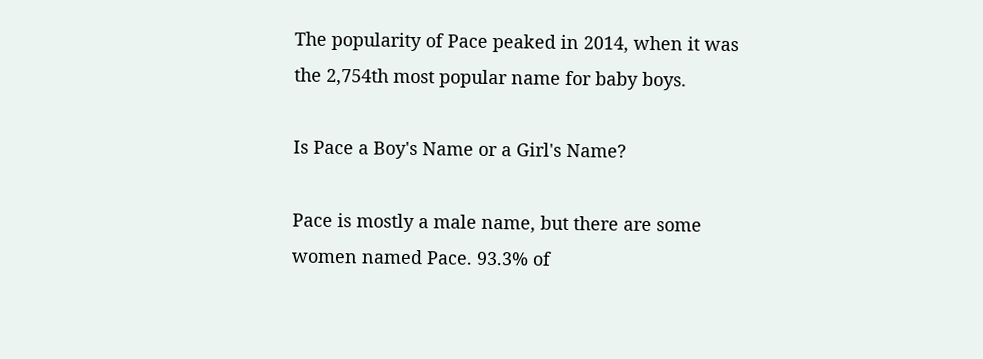The popularity of Pace peaked in 2014, when it was the 2,754th most popular name for baby boys.

Is Pace a Boy's Name or a Girl's Name?

Pace is mostly a male name, but there are some women named Pace. 93.3% of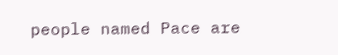people named Pace are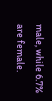male, while 6.7% are female.